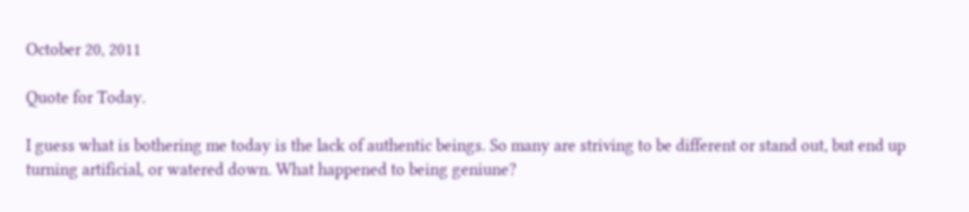October 20, 2011

Quote for Today.

I guess what is bothering me today is the lack of authentic beings. So many are striving to be different or stand out, but end up turning artificial, or watered down. What happened to being geniune?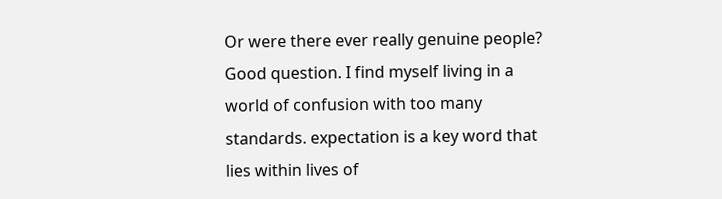Or were there ever really genuine people? Good question. I find myself living in a world of confusion with too many standards. expectation is a key word that lies within lives of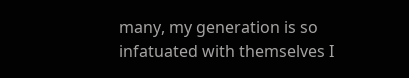many, my generation is so infatuated with themselves I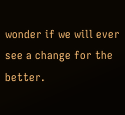wonder if we will ever see a change for the better.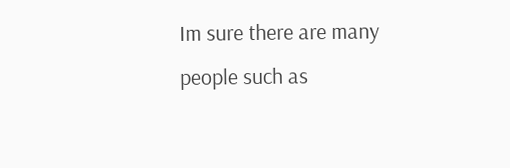Im sure there are many people such as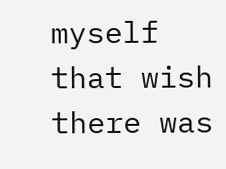myself that wish there was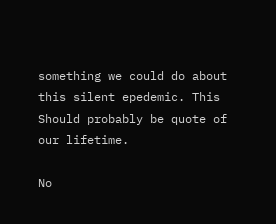something we could do about this silent epedemic. This Should probably be quote of our lifetime.

No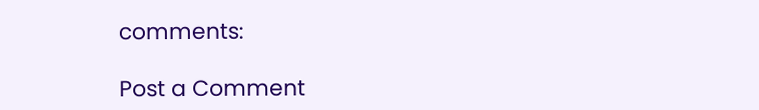comments:

Post a Comment